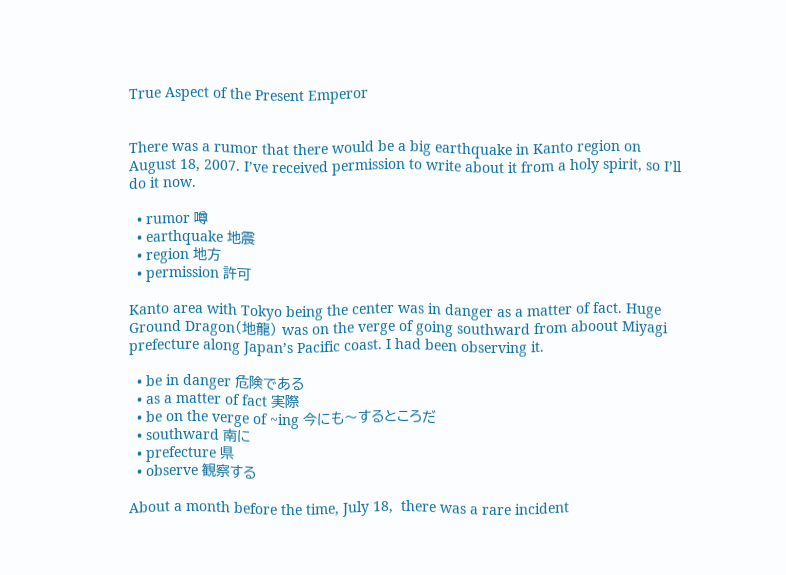True Aspect of the Present Emperor


There was a rumor that there would be a big earthquake in Kanto region on August 18, 2007. I’ve received permission to write about it from a holy spirit, so I’ll do it now.

  • rumor 噂
  • earthquake 地震
  • region 地方
  • permission 許可

Kanto area with Tokyo being the center was in danger as a matter of fact. Huge Ground Dragon(地龍) was on the verge of going southward from aboout Miyagi prefecture along Japan’s Pacific coast. I had been observing it.

  • be in danger 危険である
  • as a matter of fact 実際
  • be on the verge of ~ing 今にも〜するところだ
  • southward 南に
  • prefecture 県
  • observe 観察する

About a month before the time, July 18,  there was a rare incident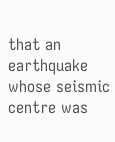that an earthquake whose seismic centre was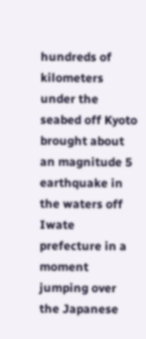hundreds of kilometers under the seabed off Kyoto brought about an magnitude 5 earthquake in the waters off Iwate prefecture in a moment jumping over the Japanese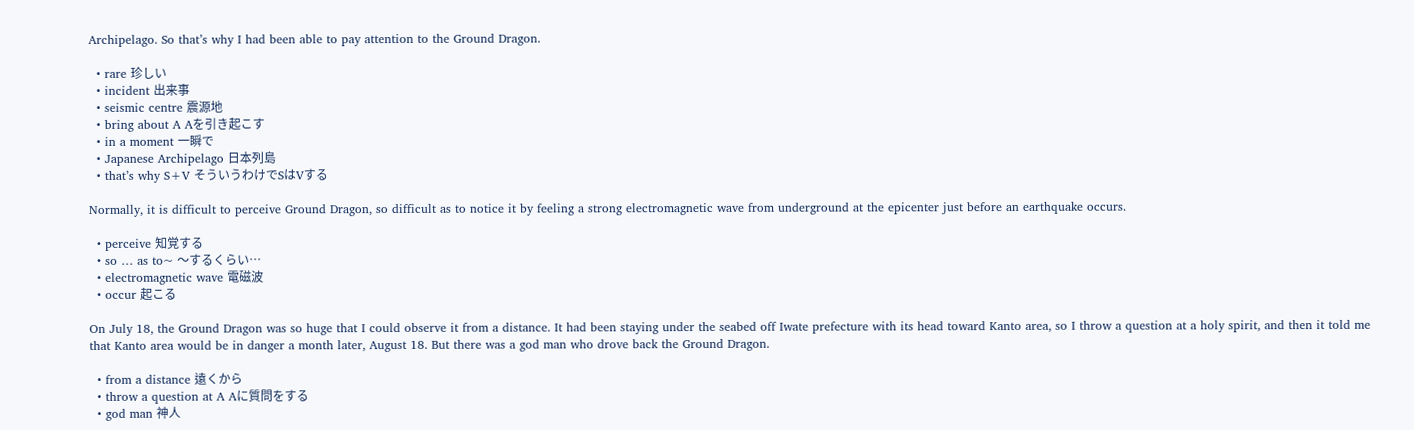Archipelago. So that’s why I had been able to pay attention to the Ground Dragon.

  • rare 珍しい
  • incident 出来事
  • seismic centre 震源地
  • bring about A Aを引き起こす
  • in a moment 一瞬で
  • Japanese Archipelago 日本列島
  • that’s why S+V そういうわけでSはVする

Normally, it is difficult to perceive Ground Dragon, so difficult as to notice it by feeling a strong electromagnetic wave from underground at the epicenter just before an earthquake occurs.

  • perceive 知覚する
  • so … as to~ 〜するくらい…
  • electromagnetic wave 電磁波
  • occur 起こる

On July 18, the Ground Dragon was so huge that I could observe it from a distance. It had been staying under the seabed off Iwate prefecture with its head toward Kanto area, so I throw a question at a holy spirit, and then it told me that Kanto area would be in danger a month later, August 18. But there was a god man who drove back the Ground Dragon.

  • from a distance 遠くから
  • throw a question at A Aに質問をする
  • god man 神人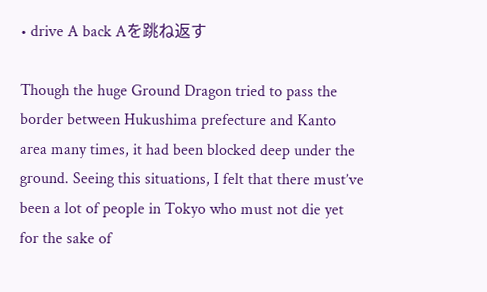• drive A back Aを跳ね返す

Though the huge Ground Dragon tried to pass the border between Hukushima prefecture and Kanto area many times, it had been blocked deep under the ground. Seeing this situations, I felt that there must’ve been a lot of people in Tokyo who must not die yet for the sake of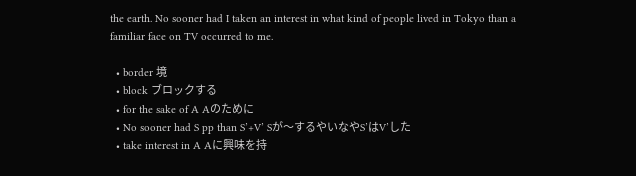the earth. No sooner had I taken an interest in what kind of people lived in Tokyo than a familiar face on TV occurred to me.

  • border 境
  • block ブロックする
  • for the sake of A Aのために
  • No sooner had S pp than S’+V’ Sが〜するやいなやS’はV’した
  • take interest in A Aに興味を持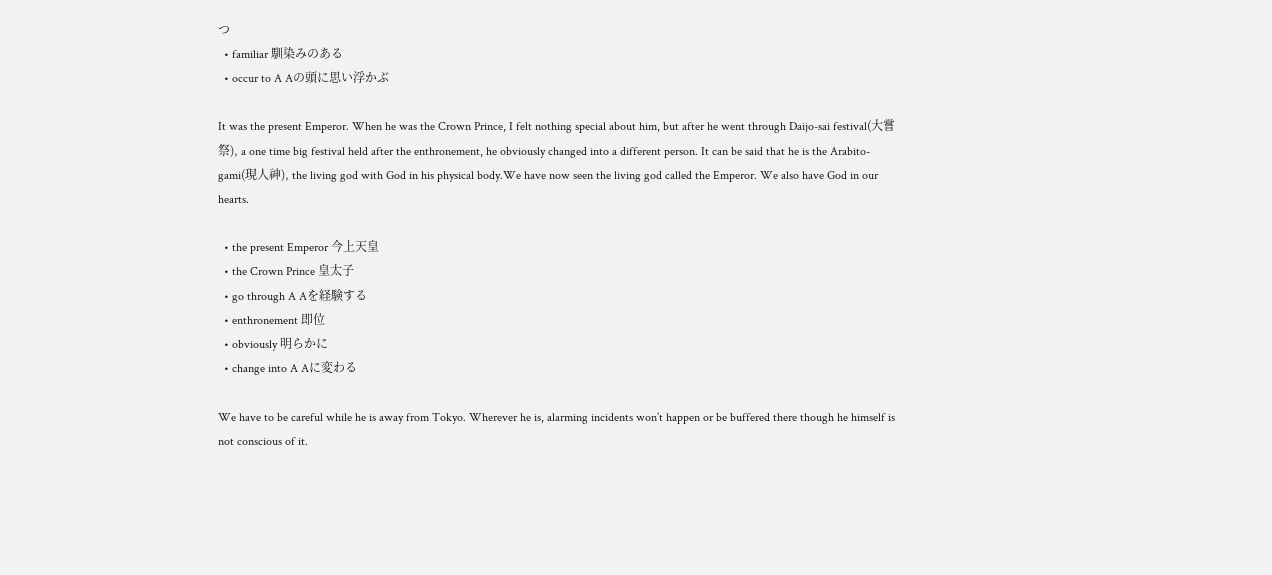つ
  • familiar 馴染みのある
  • occur to A Aの頭に思い浮かぶ

It was the present Emperor. When he was the Crown Prince, I felt nothing special about him, but after he went through Daijo-sai festival(大嘗祭), a one time big festival held after the enthronement, he obviously changed into a different person. It can be said that he is the Arabito-gami(現人神), the living god with God in his physical body.We have now seen the living god called the Emperor. We also have God in our hearts.

  • the present Emperor 今上天皇
  • the Crown Prince 皇太子
  • go through A Aを経験する
  • enthronement 即位
  • obviously 明らかに
  • change into A Aに変わる

We have to be careful while he is away from Tokyo. Wherever he is, alarming incidents won’t happen or be buffered there though he himself is not conscious of it.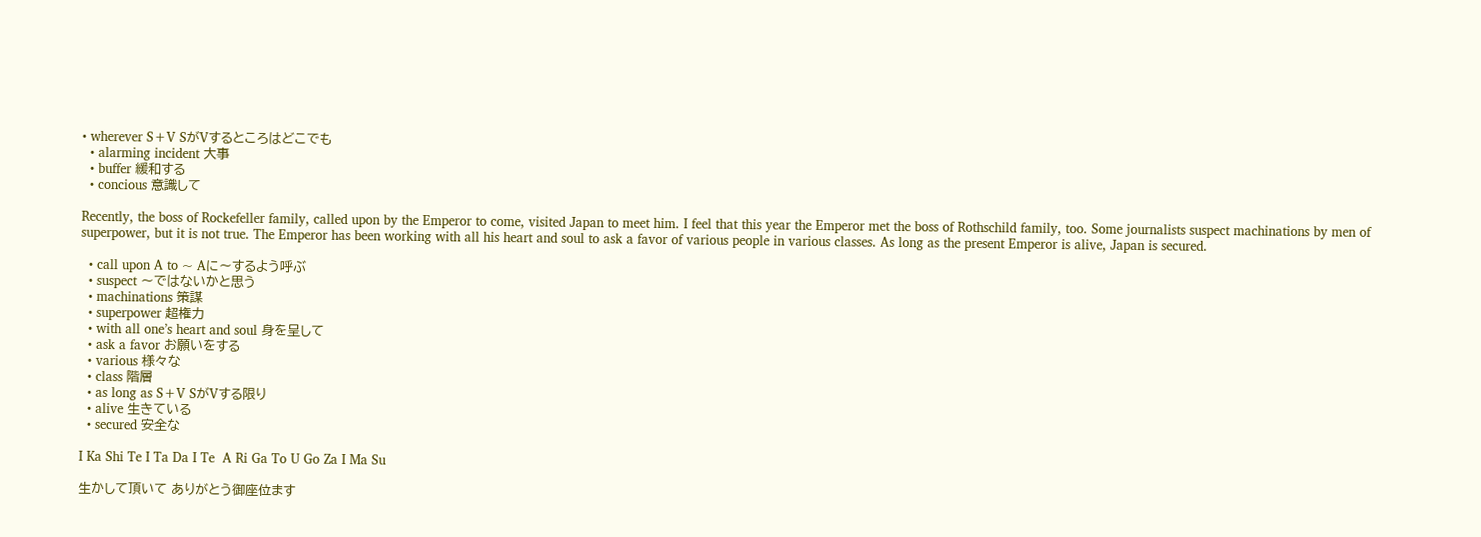• wherever S+V SがVするところはどこでも
  • alarming incident 大事
  • buffer 緩和する
  • concious 意識して

Recently, the boss of Rockefeller family, called upon by the Emperor to come, visited Japan to meet him. I feel that this year the Emperor met the boss of Rothschild family, too. Some journalists suspect machinations by men of superpower, but it is not true. The Emperor has been working with all his heart and soul to ask a favor of various people in various classes. As long as the present Emperor is alive, Japan is secured.

  • call upon A to ~ Aに〜するよう呼ぶ
  • suspect 〜ではないかと思う
  • machinations 策謀
  • superpower 超権力
  • with all one’s heart and soul 身を呈して
  • ask a favor お願いをする
  • various 様々な
  • class 階層
  • as long as S+V SがVする限り
  • alive 生きている
  • secured 安全な

I Ka Shi Te I Ta Da I Te  A Ri Ga To U Go Za I Ma Su

生かして頂いて ありがとう御座位ます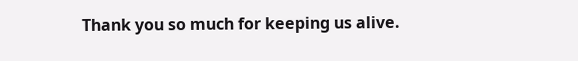Thank you so much for keeping us alive.